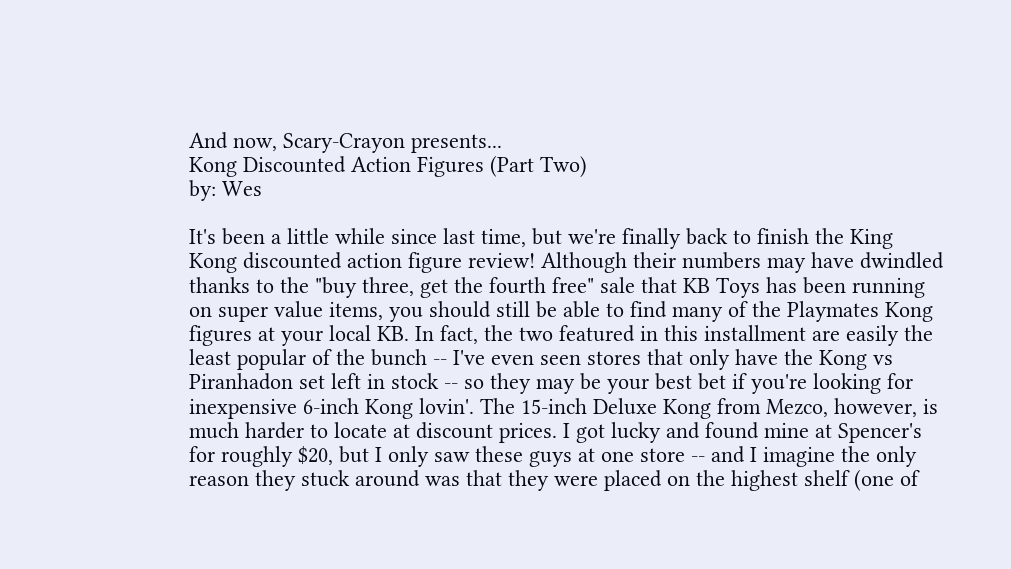And now, Scary-Crayon presents...
Kong Discounted Action Figures (Part Two)
by: Wes

It's been a little while since last time, but we're finally back to finish the King Kong discounted action figure review! Although their numbers may have dwindled thanks to the "buy three, get the fourth free" sale that KB Toys has been running on super value items, you should still be able to find many of the Playmates Kong figures at your local KB. In fact, the two featured in this installment are easily the least popular of the bunch -- I've even seen stores that only have the Kong vs Piranhadon set left in stock -- so they may be your best bet if you're looking for inexpensive 6-inch Kong lovin'. The 15-inch Deluxe Kong from Mezco, however, is much harder to locate at discount prices. I got lucky and found mine at Spencer's for roughly $20, but I only saw these guys at one store -- and I imagine the only reason they stuck around was that they were placed on the highest shelf (one of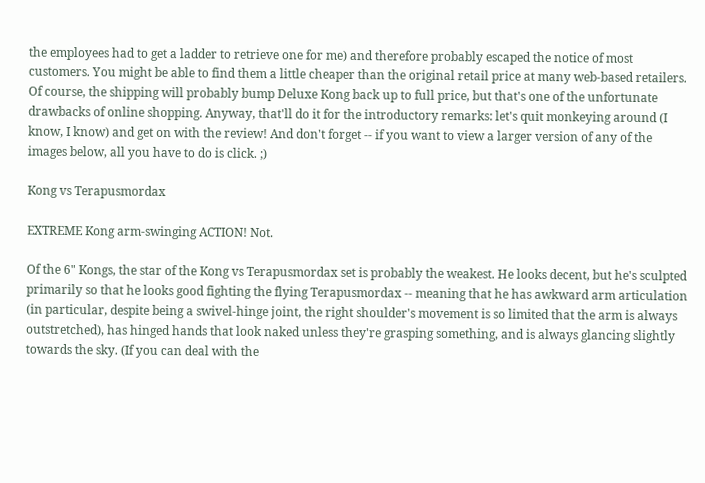the employees had to get a ladder to retrieve one for me) and therefore probably escaped the notice of most customers. You might be able to find them a little cheaper than the original retail price at many web-based retailers. Of course, the shipping will probably bump Deluxe Kong back up to full price, but that's one of the unfortunate drawbacks of online shopping. Anyway, that'll do it for the introductory remarks: let's quit monkeying around (I know, I know) and get on with the review! And don't forget -- if you want to view a larger version of any of the images below, all you have to do is click. ;)

Kong vs Terapusmordax

EXTREME Kong arm-swinging ACTION! Not.

Of the 6" Kongs, the star of the Kong vs Terapusmordax set is probably the weakest. He looks decent, but he's sculpted primarily so that he looks good fighting the flying Terapusmordax -- meaning that he has awkward arm articulation (in particular, despite being a swivel-hinge joint, the right shoulder's movement is so limited that the arm is always outstretched), has hinged hands that look naked unless they're grasping something, and is always glancing slightly towards the sky. (If you can deal with the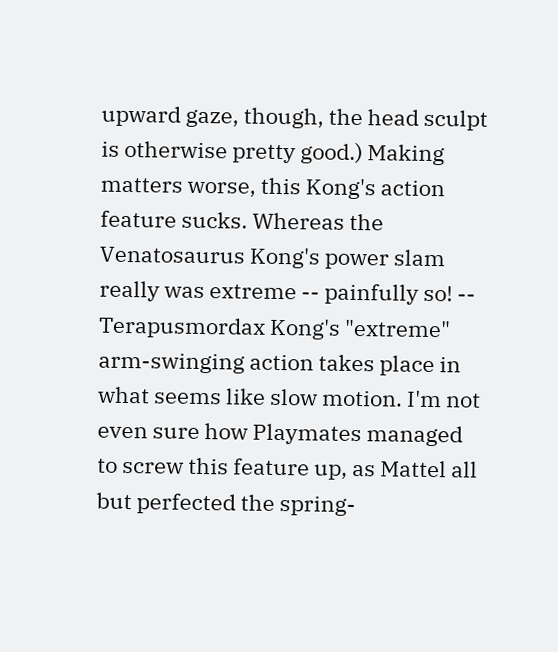upward gaze, though, the head sculpt is otherwise pretty good.) Making matters worse, this Kong's action feature sucks. Whereas the Venatosaurus Kong's power slam really was extreme -- painfully so! -- Terapusmordax Kong's "extreme" arm-swinging action takes place in what seems like slow motion. I'm not even sure how Playmates managed to screw this feature up, as Mattel all but perfected the spring-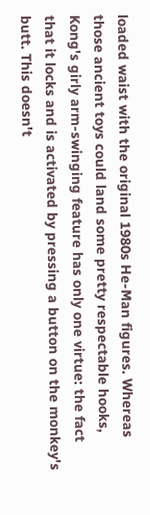loaded waist with the original 1980s He-Man figures. Whereas those ancient toys could land some pretty respectable hooks, Kong's girly arm-swinging feature has only one virtue: the fact that it locks and is activated by pressing a button on the monkey's butt. This doesn't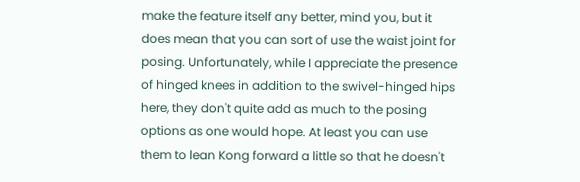make the feature itself any better, mind you, but it does mean that you can sort of use the waist joint for posing. Unfortunately, while I appreciate the presence of hinged knees in addition to the swivel-hinged hips here, they don't quite add as much to the posing options as one would hope. At least you can use them to lean Kong forward a little so that he doesn't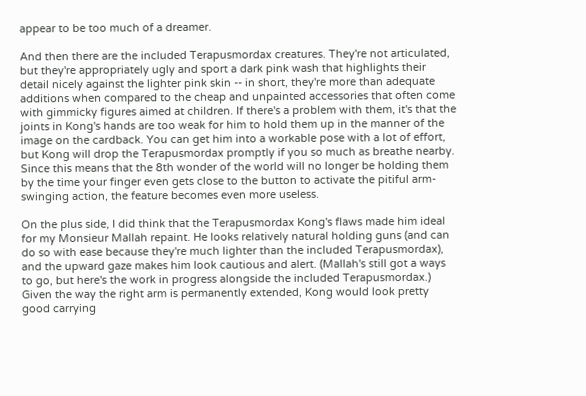appear to be too much of a dreamer.

And then there are the included Terapusmordax creatures. They're not articulated, but they're appropriately ugly and sport a dark pink wash that highlights their detail nicely against the lighter pink skin -- in short, they're more than adequate additions when compared to the cheap and unpainted accessories that often come with gimmicky figures aimed at children. If there's a problem with them, it's that the joints in Kong's hands are too weak for him to hold them up in the manner of the image on the cardback. You can get him into a workable pose with a lot of effort, but Kong will drop the Terapusmordax promptly if you so much as breathe nearby. Since this means that the 8th wonder of the world will no longer be holding them by the time your finger even gets close to the button to activate the pitiful arm-swinging action, the feature becomes even more useless.

On the plus side, I did think that the Terapusmordax Kong's flaws made him ideal for my Monsieur Mallah repaint. He looks relatively natural holding guns (and can do so with ease because they're much lighter than the included Terapusmordax), and the upward gaze makes him look cautious and alert. (Mallah's still got a ways to go, but here's the work in progress alongside the included Terapusmordax.) Given the way the right arm is permanently extended, Kong would look pretty good carrying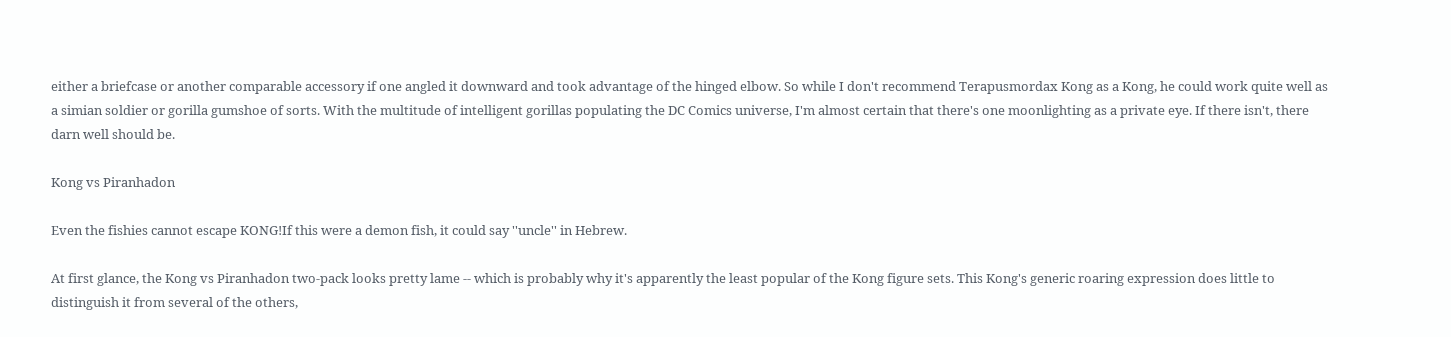either a briefcase or another comparable accessory if one angled it downward and took advantage of the hinged elbow. So while I don't recommend Terapusmordax Kong as a Kong, he could work quite well as a simian soldier or gorilla gumshoe of sorts. With the multitude of intelligent gorillas populating the DC Comics universe, I'm almost certain that there's one moonlighting as a private eye. If there isn't, there darn well should be.

Kong vs Piranhadon

Even the fishies cannot escape KONG!If this were a demon fish, it could say ''uncle'' in Hebrew.

At first glance, the Kong vs Piranhadon two-pack looks pretty lame -- which is probably why it's apparently the least popular of the Kong figure sets. This Kong's generic roaring expression does little to distinguish it from several of the others,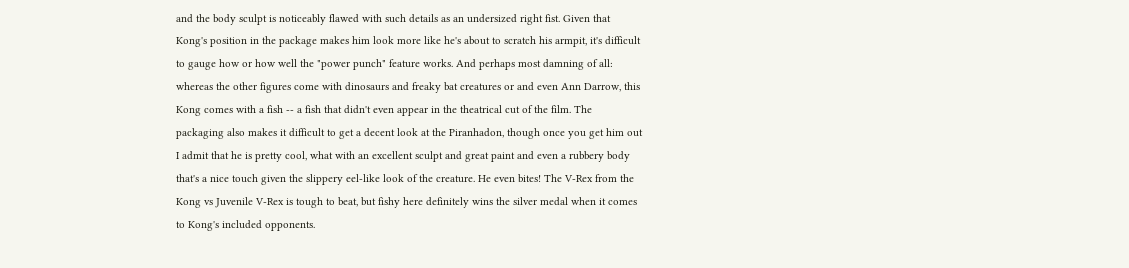and the body sculpt is noticeably flawed with such details as an undersized right fist. Given that Kong's position in the package makes him look more like he's about to scratch his armpit, it's difficult to gauge how or how well the "power punch" feature works. And perhaps most damning of all: whereas the other figures come with dinosaurs and freaky bat creatures or and even Ann Darrow, this Kong comes with a fish -- a fish that didn't even appear in the theatrical cut of the film. The packaging also makes it difficult to get a decent look at the Piranhadon, though once you get him out I admit that he is pretty cool, what with an excellent sculpt and great paint and even a rubbery body that's a nice touch given the slippery eel-like look of the creature. He even bites! The V-Rex from the Kong vs Juvenile V-Rex is tough to beat, but fishy here definitely wins the silver medal when it comes to Kong's included opponents.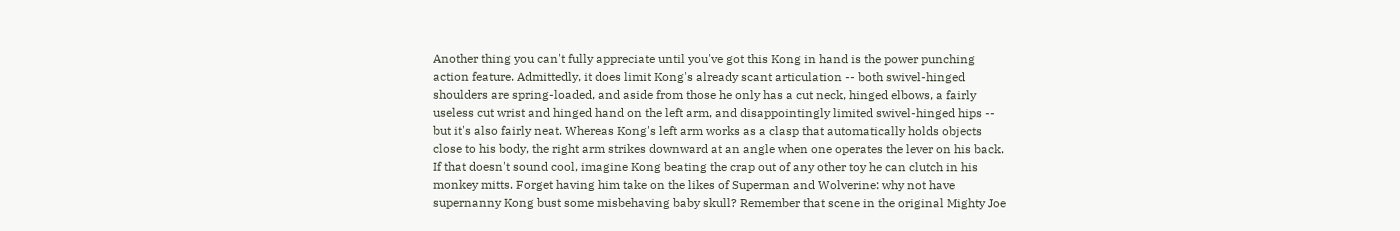Another thing you can't fully appreciate until you've got this Kong in hand is the power punching action feature. Admittedly, it does limit Kong's already scant articulation -- both swivel-hinged shoulders are spring-loaded, and aside from those he only has a cut neck, hinged elbows, a fairly useless cut wrist and hinged hand on the left arm, and disappointingly limited swivel-hinged hips -- but it's also fairly neat. Whereas Kong's left arm works as a clasp that automatically holds objects close to his body, the right arm strikes downward at an angle when one operates the lever on his back. If that doesn't sound cool, imagine Kong beating the crap out of any other toy he can clutch in his monkey mitts. Forget having him take on the likes of Superman and Wolverine: why not have supernanny Kong bust some misbehaving baby skull? Remember that scene in the original Mighty Joe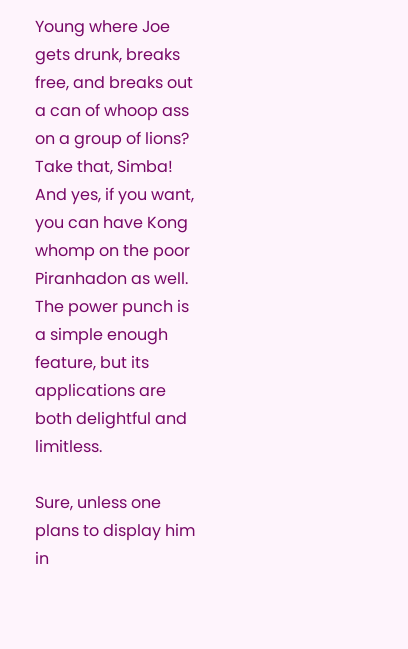Young where Joe gets drunk, breaks free, and breaks out a can of whoop ass on a group of lions? Take that, Simba! And yes, if you want, you can have Kong whomp on the poor Piranhadon as well. The power punch is a simple enough feature, but its applications are both delightful and limitless.

Sure, unless one plans to display him in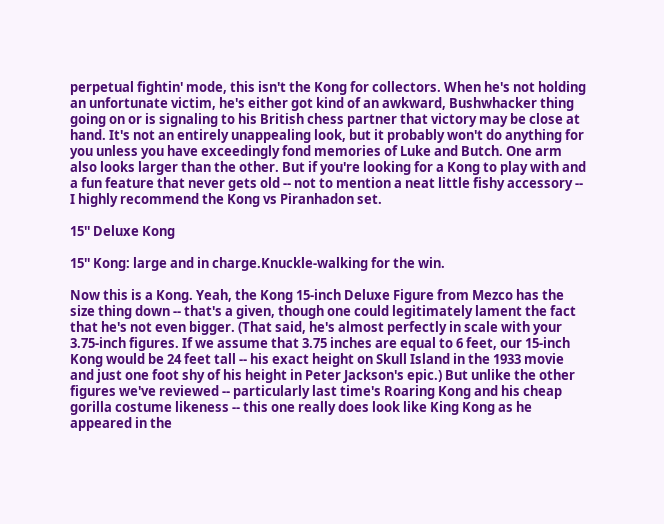perpetual fightin' mode, this isn't the Kong for collectors. When he's not holding an unfortunate victim, he's either got kind of an awkward, Bushwhacker thing going on or is signaling to his British chess partner that victory may be close at hand. It's not an entirely unappealing look, but it probably won't do anything for you unless you have exceedingly fond memories of Luke and Butch. One arm also looks larger than the other. But if you're looking for a Kong to play with and a fun feature that never gets old -- not to mention a neat little fishy accessory -- I highly recommend the Kong vs Piranhadon set.

15'' Deluxe Kong

15'' Kong: large and in charge.Knuckle-walking for the win.

Now this is a Kong. Yeah, the Kong 15-inch Deluxe Figure from Mezco has the size thing down -- that's a given, though one could legitimately lament the fact that he's not even bigger. (That said, he's almost perfectly in scale with your 3.75-inch figures. If we assume that 3.75 inches are equal to 6 feet, our 15-inch Kong would be 24 feet tall -- his exact height on Skull Island in the 1933 movie and just one foot shy of his height in Peter Jackson's epic.) But unlike the other figures we've reviewed -- particularly last time's Roaring Kong and his cheap gorilla costume likeness -- this one really does look like King Kong as he appeared in the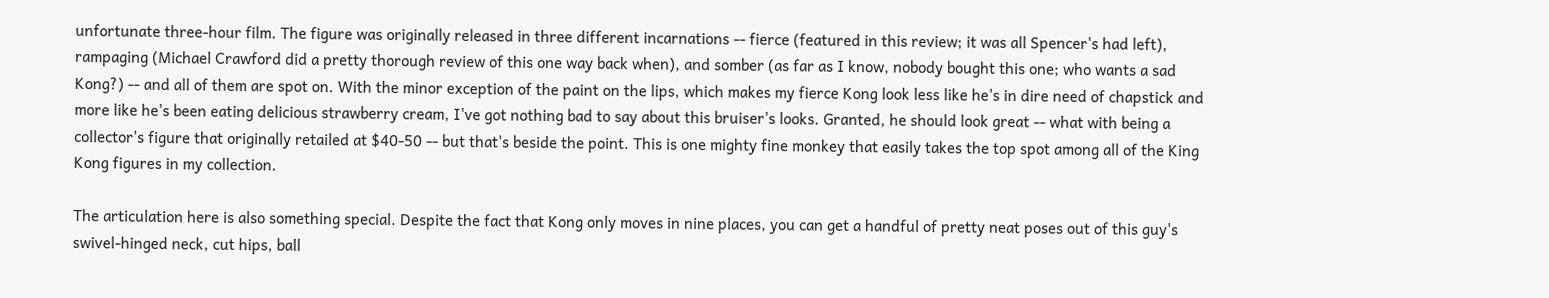unfortunate three-hour film. The figure was originally released in three different incarnations -- fierce (featured in this review; it was all Spencer's had left), rampaging (Michael Crawford did a pretty thorough review of this one way back when), and somber (as far as I know, nobody bought this one; who wants a sad Kong?) -- and all of them are spot on. With the minor exception of the paint on the lips, which makes my fierce Kong look less like he's in dire need of chapstick and more like he's been eating delicious strawberry cream, I've got nothing bad to say about this bruiser's looks. Granted, he should look great -- what with being a collector's figure that originally retailed at $40-50 -- but that's beside the point. This is one mighty fine monkey that easily takes the top spot among all of the King Kong figures in my collection.

The articulation here is also something special. Despite the fact that Kong only moves in nine places, you can get a handful of pretty neat poses out of this guy's swivel-hinged neck, cut hips, ball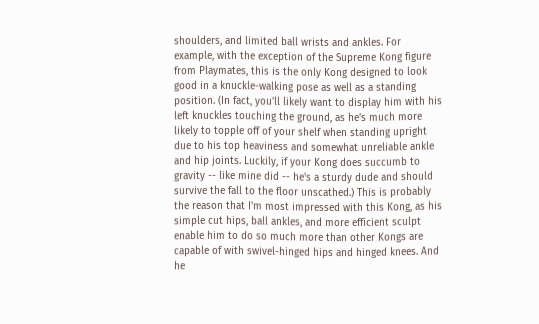shoulders, and limited ball wrists and ankles. For example, with the exception of the Supreme Kong figure from Playmates, this is the only Kong designed to look good in a knuckle-walking pose as well as a standing position. (In fact, you'll likely want to display him with his left knuckles touching the ground, as he's much more likely to topple off of your shelf when standing upright due to his top heaviness and somewhat unreliable ankle and hip joints. Luckily, if your Kong does succumb to gravity -- like mine did -- he's a sturdy dude and should survive the fall to the floor unscathed.) This is probably the reason that I'm most impressed with this Kong, as his simple cut hips, ball ankles, and more efficient sculpt enable him to do so much more than other Kongs are capable of with swivel-hinged hips and hinged knees. And he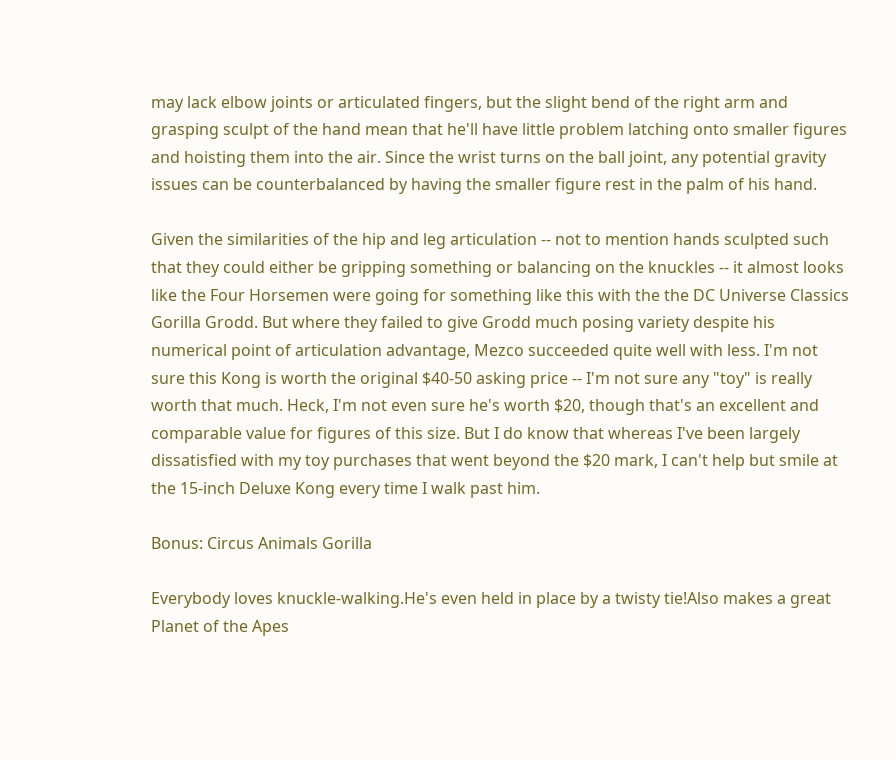may lack elbow joints or articulated fingers, but the slight bend of the right arm and grasping sculpt of the hand mean that he'll have little problem latching onto smaller figures and hoisting them into the air. Since the wrist turns on the ball joint, any potential gravity issues can be counterbalanced by having the smaller figure rest in the palm of his hand.

Given the similarities of the hip and leg articulation -- not to mention hands sculpted such that they could either be gripping something or balancing on the knuckles -- it almost looks like the Four Horsemen were going for something like this with the the DC Universe Classics Gorilla Grodd. But where they failed to give Grodd much posing variety despite his numerical point of articulation advantage, Mezco succeeded quite well with less. I'm not sure this Kong is worth the original $40-50 asking price -- I'm not sure any "toy" is really worth that much. Heck, I'm not even sure he's worth $20, though that's an excellent and comparable value for figures of this size. But I do know that whereas I've been largely dissatisfied with my toy purchases that went beyond the $20 mark, I can't help but smile at the 15-inch Deluxe Kong every time I walk past him.

Bonus: Circus Animals Gorilla

Everybody loves knuckle-walking.He's even held in place by a twisty tie!Also makes a great Planet of the Apes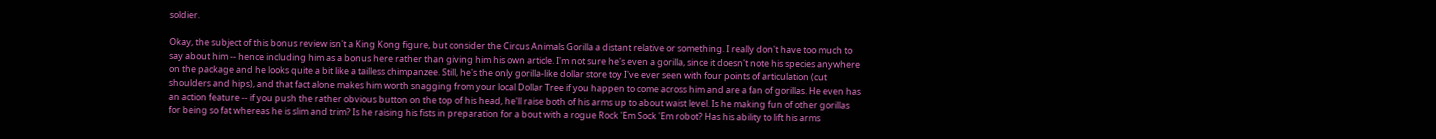soldier.

Okay, the subject of this bonus review isn't a King Kong figure, but consider the Circus Animals Gorilla a distant relative or something. I really don't have too much to say about him -- hence including him as a bonus here rather than giving him his own article. I'm not sure he's even a gorilla, since it doesn't note his species anywhere on the package and he looks quite a bit like a tailless chimpanzee. Still, he's the only gorilla-like dollar store toy I've ever seen with four points of articulation (cut shoulders and hips), and that fact alone makes him worth snagging from your local Dollar Tree if you happen to come across him and are a fan of gorillas. He even has an action feature -- if you push the rather obvious button on the top of his head, he'll raise both of his arms up to about waist level. Is he making fun of other gorillas for being so fat whereas he is slim and trim? Is he raising his fists in preparation for a bout with a rogue Rock 'Em Sock 'Em robot? Has his ability to lift his arms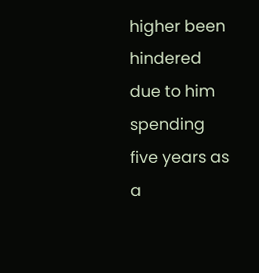higher been hindered due to him spending five years as a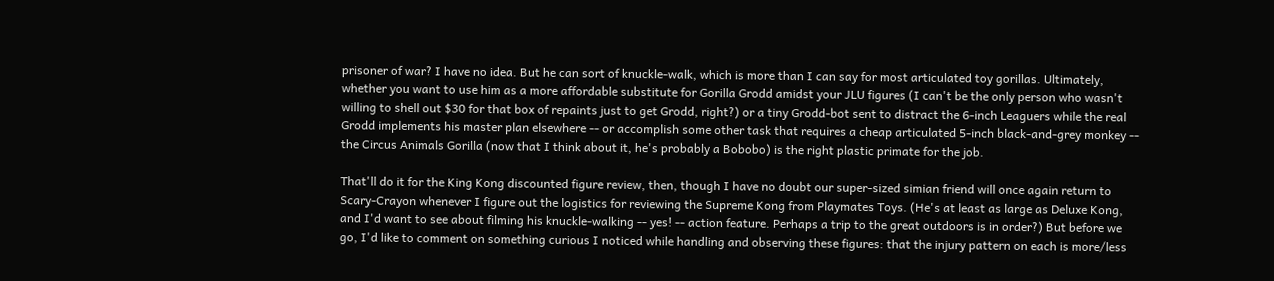prisoner of war? I have no idea. But he can sort of knuckle-walk, which is more than I can say for most articulated toy gorillas. Ultimately, whether you want to use him as a more affordable substitute for Gorilla Grodd amidst your JLU figures (I can't be the only person who wasn't willing to shell out $30 for that box of repaints just to get Grodd, right?) or a tiny Grodd-bot sent to distract the 6-inch Leaguers while the real Grodd implements his master plan elsewhere -- or accomplish some other task that requires a cheap articulated 5-inch black-and-grey monkey -- the Circus Animals Gorilla (now that I think about it, he's probably a Bobobo) is the right plastic primate for the job.

That'll do it for the King Kong discounted figure review, then, though I have no doubt our super-sized simian friend will once again return to Scary-Crayon whenever I figure out the logistics for reviewing the Supreme Kong from Playmates Toys. (He's at least as large as Deluxe Kong, and I'd want to see about filming his knuckle-walking -- yes! -- action feature. Perhaps a trip to the great outdoors is in order?) But before we go, I'd like to comment on something curious I noticed while handling and observing these figures: that the injury pattern on each is more/less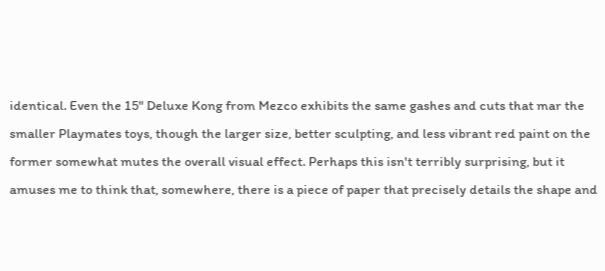identical. Even the 15" Deluxe Kong from Mezco exhibits the same gashes and cuts that mar the smaller Playmates toys, though the larger size, better sculpting, and less vibrant red paint on the former somewhat mutes the overall visual effect. Perhaps this isn't terribly surprising, but it amuses me to think that, somewhere, there is a piece of paper that precisely details the shape and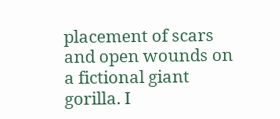placement of scars and open wounds on a fictional giant gorilla. I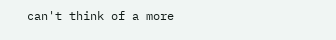can't think of a more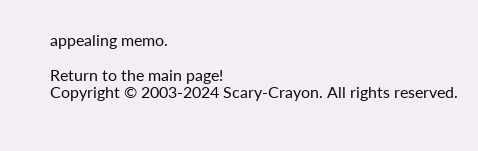appealing memo.

Return to the main page!
Copyright © 2003-2024 Scary-Crayon. All rights reserved.